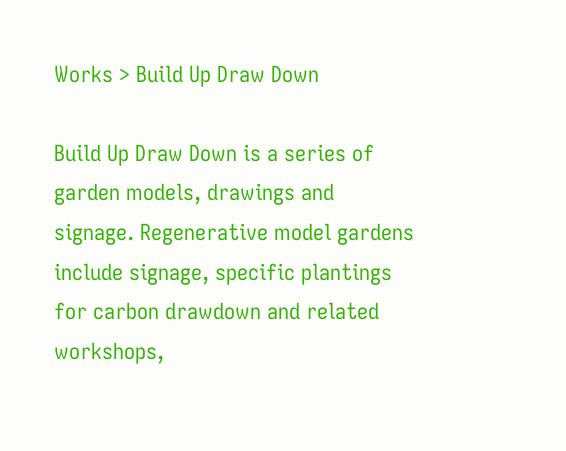Works > Build Up Draw Down

Build Up Draw Down is a series of garden models, drawings and signage. Regenerative model gardens include signage, specific plantings for carbon drawdown and related workshops,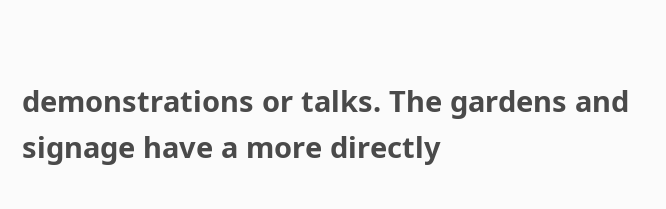demonstrations or talks. The gardens and signage have a more directly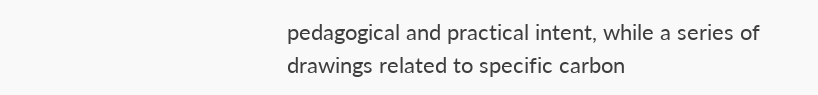pedagogical and practical intent, while a series of drawings related to specific carbon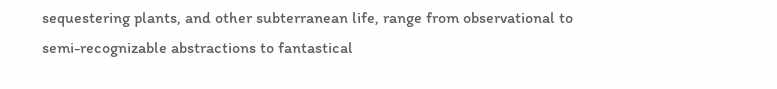sequestering plants, and other subterranean life, range from observational to semi-recognizable abstractions to fantastical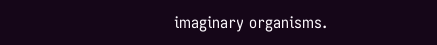imaginary organisms.